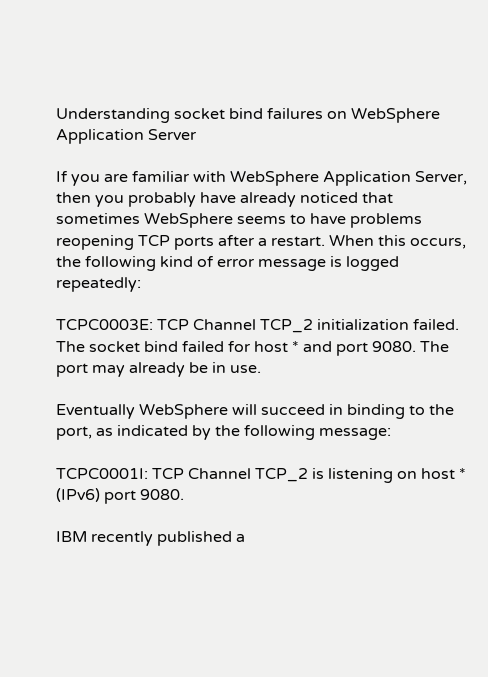Understanding socket bind failures on WebSphere Application Server

If you are familiar with WebSphere Application Server, then you probably have already noticed that sometimes WebSphere seems to have problems reopening TCP ports after a restart. When this occurs, the following kind of error message is logged repeatedly:

TCPC0003E: TCP Channel TCP_2 initialization failed. The socket bind failed for host * and port 9080. The port may already be in use.

Eventually WebSphere will succeed in binding to the port, as indicated by the following message:

TCPC0001I: TCP Channel TCP_2 is listening on host * (IPv6) port 9080.

IBM recently published a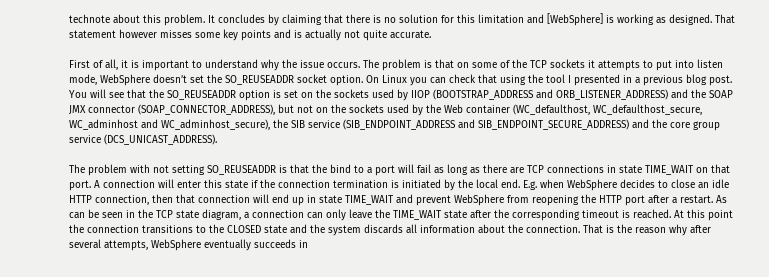technote about this problem. It concludes by claiming that there is no solution for this limitation and [WebSphere] is working as designed. That statement however misses some key points and is actually not quite accurate.

First of all, it is important to understand why the issue occurs. The problem is that on some of the TCP sockets it attempts to put into listen mode, WebSphere doesn’t set the SO_REUSEADDR socket option. On Linux you can check that using the tool I presented in a previous blog post. You will see that the SO_REUSEADDR option is set on the sockets used by IIOP (BOOTSTRAP_ADDRESS and ORB_LISTENER_ADDRESS) and the SOAP JMX connector (SOAP_CONNECTOR_ADDRESS), but not on the sockets used by the Web container (WC_defaulthost, WC_defaulthost_secure, WC_adminhost and WC_adminhost_secure), the SIB service (SIB_ENDPOINT_ADDRESS and SIB_ENDPOINT_SECURE_ADDRESS) and the core group service (DCS_UNICAST_ADDRESS).

The problem with not setting SO_REUSEADDR is that the bind to a port will fail as long as there are TCP connections in state TIME_WAIT on that port. A connection will enter this state if the connection termination is initiated by the local end. E.g. when WebSphere decides to close an idle HTTP connection, then that connection will end up in state TIME_WAIT and prevent WebSphere from reopening the HTTP port after a restart. As can be seen in the TCP state diagram, a connection can only leave the TIME_WAIT state after the corresponding timeout is reached. At this point the connection transitions to the CLOSED state and the system discards all information about the connection. That is the reason why after several attempts, WebSphere eventually succeeds in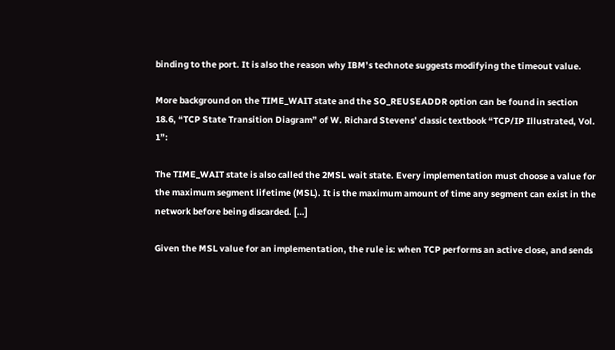binding to the port. It is also the reason why IBM’s technote suggests modifying the timeout value.

More background on the TIME_WAIT state and the SO_REUSEADDR option can be found in section 18.6, “TCP State Transition Diagram” of W. Richard Stevens’ classic textbook “TCP/IP Illustrated, Vol. 1”:

The TIME_WAIT state is also called the 2MSL wait state. Every implementation must choose a value for the maximum segment lifetime (MSL). It is the maximum amount of time any segment can exist in the network before being discarded. […]

Given the MSL value for an implementation, the rule is: when TCP performs an active close, and sends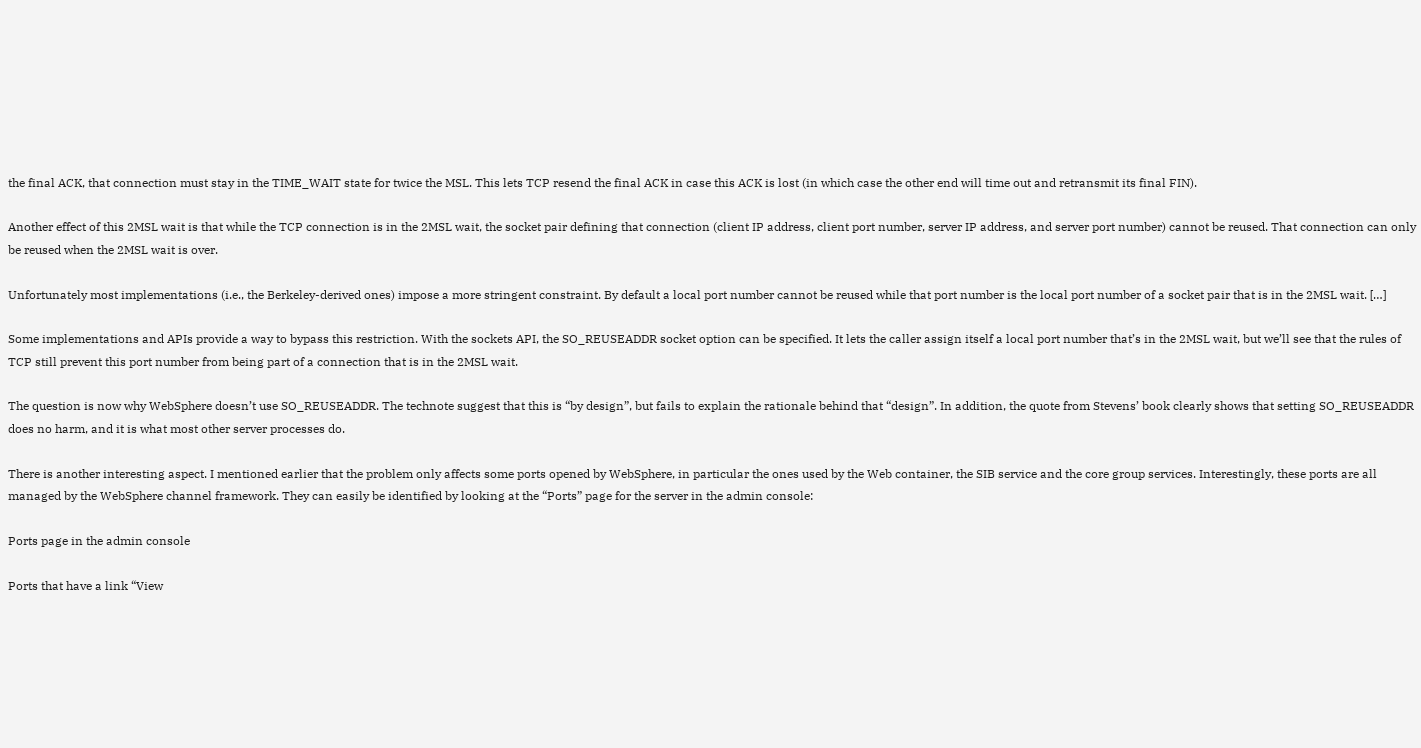the final ACK, that connection must stay in the TIME_WAIT state for twice the MSL. This lets TCP resend the final ACK in case this ACK is lost (in which case the other end will time out and retransmit its final FIN).

Another effect of this 2MSL wait is that while the TCP connection is in the 2MSL wait, the socket pair defining that connection (client IP address, client port number, server IP address, and server port number) cannot be reused. That connection can only be reused when the 2MSL wait is over.

Unfortunately most implementations (i.e., the Berkeley-derived ones) impose a more stringent constraint. By default a local port number cannot be reused while that port number is the local port number of a socket pair that is in the 2MSL wait. […]

Some implementations and APIs provide a way to bypass this restriction. With the sockets API, the SO_REUSEADDR socket option can be specified. It lets the caller assign itself a local port number that’s in the 2MSL wait, but we’ll see that the rules of TCP still prevent this port number from being part of a connection that is in the 2MSL wait.

The question is now why WebSphere doesn’t use SO_REUSEADDR. The technote suggest that this is “by design”, but fails to explain the rationale behind that “design”. In addition, the quote from Stevens’ book clearly shows that setting SO_REUSEADDR does no harm, and it is what most other server processes do.

There is another interesting aspect. I mentioned earlier that the problem only affects some ports opened by WebSphere, in particular the ones used by the Web container, the SIB service and the core group services. Interestingly, these ports are all managed by the WebSphere channel framework. They can easily be identified by looking at the “Ports” page for the server in the admin console:

Ports page in the admin console

Ports that have a link “View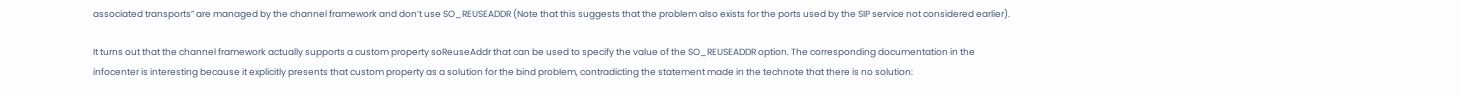associated transports” are managed by the channel framework and don’t use SO_REUSEADDR (Note that this suggests that the problem also exists for the ports used by the SIP service not considered earlier).

It turns out that the channel framework actually supports a custom property soReuseAddr that can be used to specify the value of the SO_REUSEADDR option. The corresponding documentation in the infocenter is interesting because it explicitly presents that custom property as a solution for the bind problem, contradicting the statement made in the technote that there is no solution: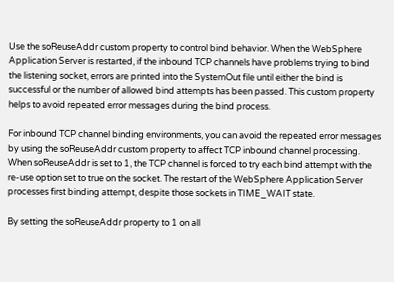Use the soReuseAddr custom property to control bind behavior. When the WebSphere Application Server is restarted, if the inbound TCP channels have problems trying to bind the listening socket, errors are printed into the SystemOut file until either the bind is successful or the number of allowed bind attempts has been passed. This custom property helps to avoid repeated error messages during the bind process.

For inbound TCP channel binding environments, you can avoid the repeated error messages by using the soReuseAddr custom property to affect TCP inbound channel processing. When soReuseAddr is set to 1, the TCP channel is forced to try each bind attempt with the re-use option set to true on the socket. The restart of the WebSphere Application Server processes first binding attempt, despite those sockets in TIME_WAIT state.

By setting the soReuseAddr property to 1 on all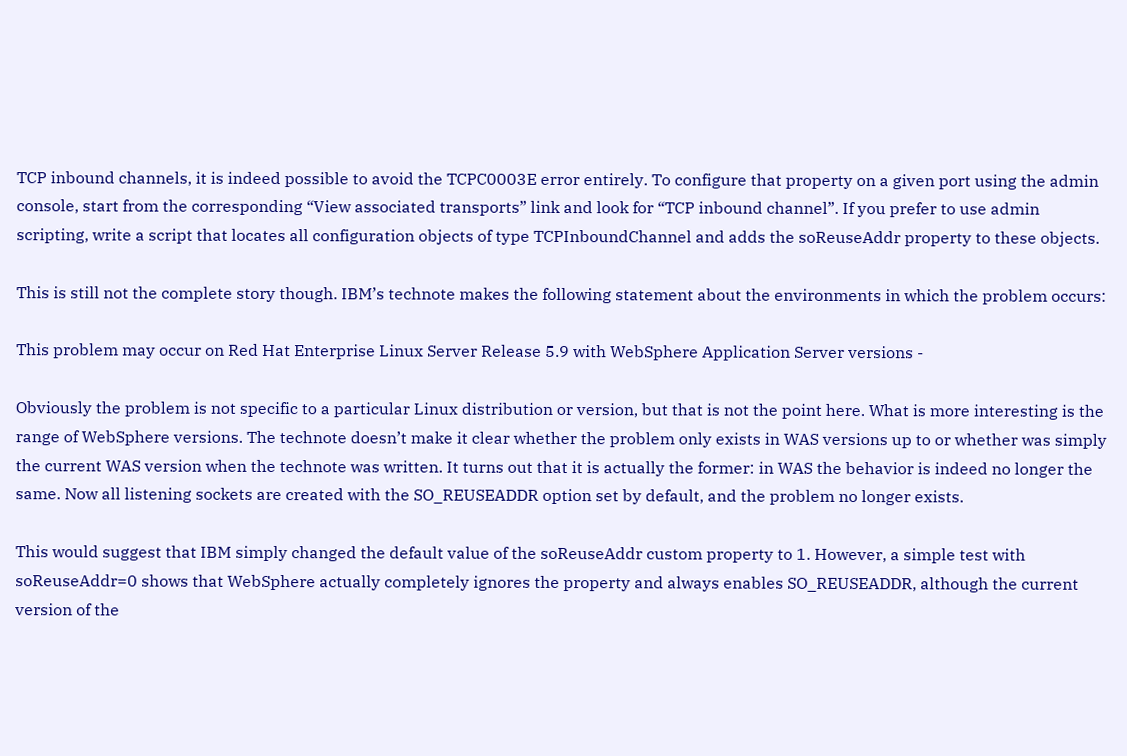TCP inbound channels, it is indeed possible to avoid the TCPC0003E error entirely. To configure that property on a given port using the admin console, start from the corresponding “View associated transports” link and look for “TCP inbound channel”. If you prefer to use admin scripting, write a script that locates all configuration objects of type TCPInboundChannel and adds the soReuseAddr property to these objects.

This is still not the complete story though. IBM’s technote makes the following statement about the environments in which the problem occurs:

This problem may occur on Red Hat Enterprise Linux Server Release 5.9 with WebSphere Application Server versions -

Obviously the problem is not specific to a particular Linux distribution or version, but that is not the point here. What is more interesting is the range of WebSphere versions. The technote doesn’t make it clear whether the problem only exists in WAS versions up to or whether was simply the current WAS version when the technote was written. It turns out that it is actually the former: in WAS the behavior is indeed no longer the same. Now all listening sockets are created with the SO_REUSEADDR option set by default, and the problem no longer exists.

This would suggest that IBM simply changed the default value of the soReuseAddr custom property to 1. However, a simple test with soReuseAddr=0 shows that WebSphere actually completely ignores the property and always enables SO_REUSEADDR, although the current version of the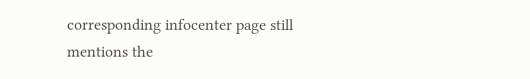corresponding infocenter page still mentions the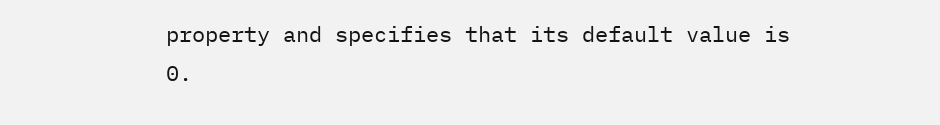property and specifies that its default value is 0.